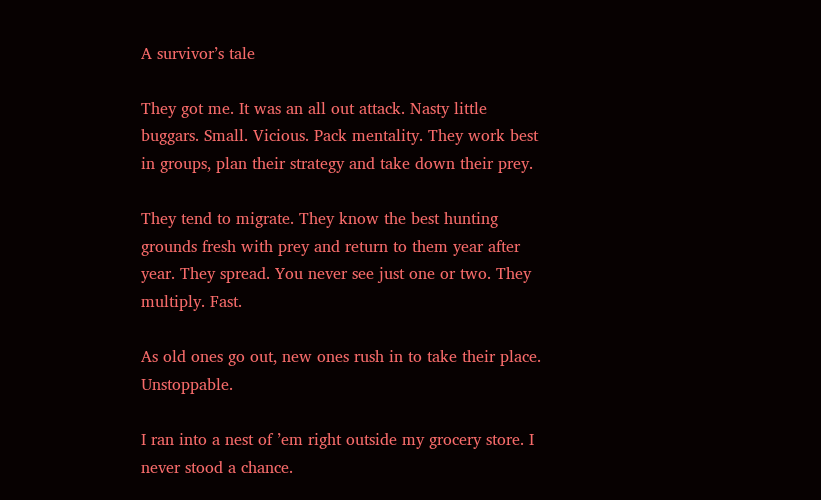A survivor’s tale

They got me. It was an all out attack. Nasty little buggars. Small. Vicious. Pack mentality. They work best in groups, plan their strategy and take down their prey.

They tend to migrate. They know the best hunting grounds fresh with prey and return to them year after year. They spread. You never see just one or two. They multiply. Fast.

As old ones go out, new ones rush in to take their place. Unstoppable.

I ran into a nest of ’em right outside my grocery store. I never stood a chance.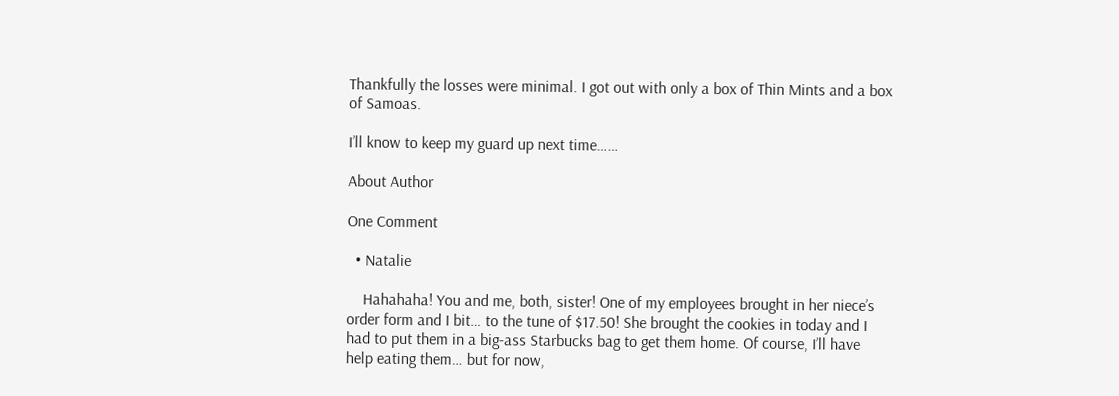Thankfully the losses were minimal. I got out with only a box of Thin Mints and a box of Samoas.

I’ll know to keep my guard up next time……

About Author

One Comment

  • Natalie

    Hahahaha! You and me, both, sister! One of my employees brought in her niece’s order form and I bit… to the tune of $17.50! She brought the cookies in today and I had to put them in a big-ass Starbucks bag to get them home. Of course, I’ll have help eating them… but for now,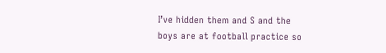I’ve hidden them and S and the boys are at football practice so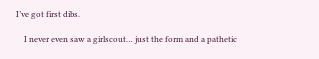I’ve got first dibs.

    I never even saw a girlscout… just the form and a pathetic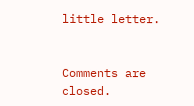little letter.


Comments are closed.